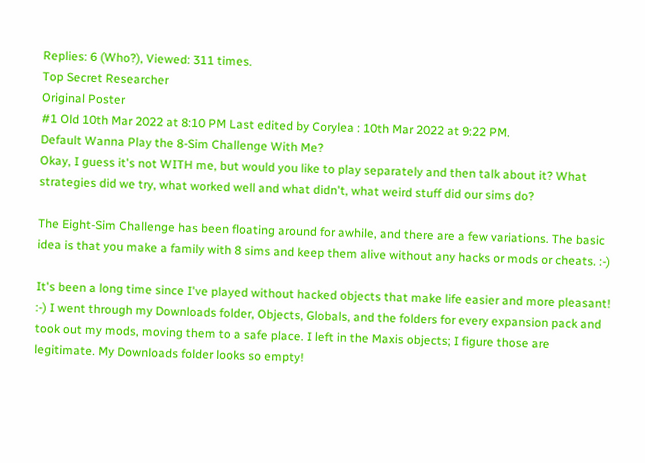Replies: 6 (Who?), Viewed: 311 times.
Top Secret Researcher
Original Poster
#1 Old 10th Mar 2022 at 8:10 PM Last edited by Corylea : 10th Mar 2022 at 9:22 PM.
Default Wanna Play the 8-Sim Challenge With Me?
Okay, I guess it's not WITH me, but would you like to play separately and then talk about it? What strategies did we try, what worked well and what didn't, what weird stuff did our sims do?

The Eight-Sim Challenge has been floating around for awhile, and there are a few variations. The basic idea is that you make a family with 8 sims and keep them alive without any hacks or mods or cheats. :-)

It's been a long time since I've played without hacked objects that make life easier and more pleasant! :-) I went through my Downloads folder, Objects, Globals, and the folders for every expansion pack and took out my mods, moving them to a safe place. I left in the Maxis objects; I figure those are legitimate. My Downloads folder looks so empty!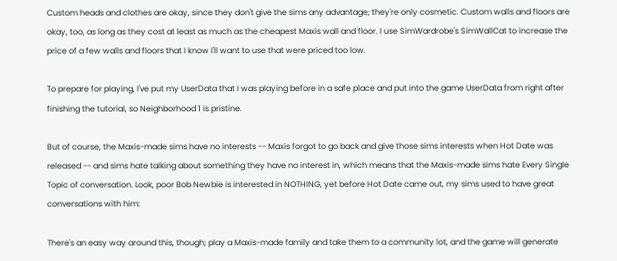Custom heads and clothes are okay, since they don't give the sims any advantage; they're only cosmetic. Custom walls and floors are okay, too, as long as they cost at least as much as the cheapest Maxis wall and floor. I use SimWardrobe's SimWallCat to increase the price of a few walls and floors that I know I'll want to use that were priced too low.

To prepare for playing, I've put my UserData that I was playing before in a safe place and put into the game UserData from right after finishing the tutorial, so Neighborhood 1 is pristine.

But of course, the Maxis-made sims have no interests -- Maxis forgot to go back and give those sims interests when Hot Date was released -- and sims hate talking about something they have no interest in, which means that the Maxis-made sims hate Every Single Topic of conversation. Look, poor Bob Newbie is interested in NOTHING, yet before Hot Date came out, my sims used to have great conversations with him:

There's an easy way around this, though; play a Maxis-made family and take them to a community lot, and the game will generate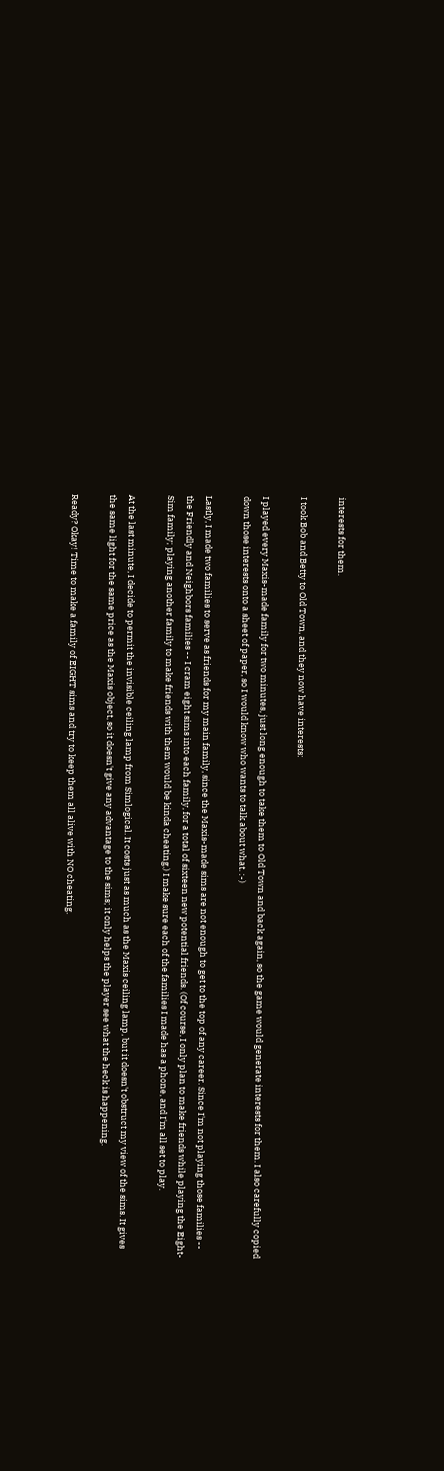interests for them.

I took Bob and Betty to Old Town, and they now have interests:

I played every Maxis-made family for two minutes, just long enough to take them to Old Town and back again, so the game would generate interests for them. I also carefully copied down those interests onto a sheet of paper, so I would know who wants to talk about what. :-)

Lastly, I made two families to serve as friends for my main family, since the Maxis-made sims are not enough to get to the top of any career. Since I'm not playing those families -- the Friendly and Neighbors families -- I cram eight sims into each family, for a total of sixteen new potential friends. (Of course, I only plan to make friends while playing the Eight-Sim family; playing another family to make friends with them would be kinda cheating.) I make sure each of the families I made has a phone, and I'm all set to play.

At the last minute, I decide to permit the invisible ceiling lamp from Simlogical. It costs just as much as the Maxis ceiling lamp, but it doesn't obstruct my view of the sims. It gives the same light for the same price as the Maxis object, so it doesn't give any advantage to the sims; it only helps the player see what the heck is happening.

Ready? Okay! Time to make a family of EIGHT sims and try to keep them all alive with NO cheating.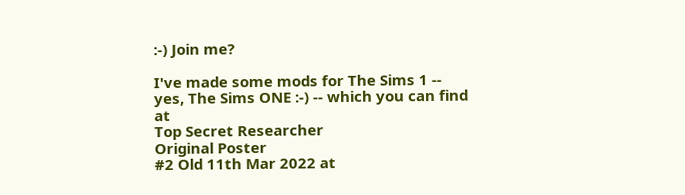:-) Join me?

I've made some mods for The Sims 1 -- yes, The Sims ONE :-) -- which you can find at
Top Secret Researcher
Original Poster
#2 Old 11th Mar 2022 at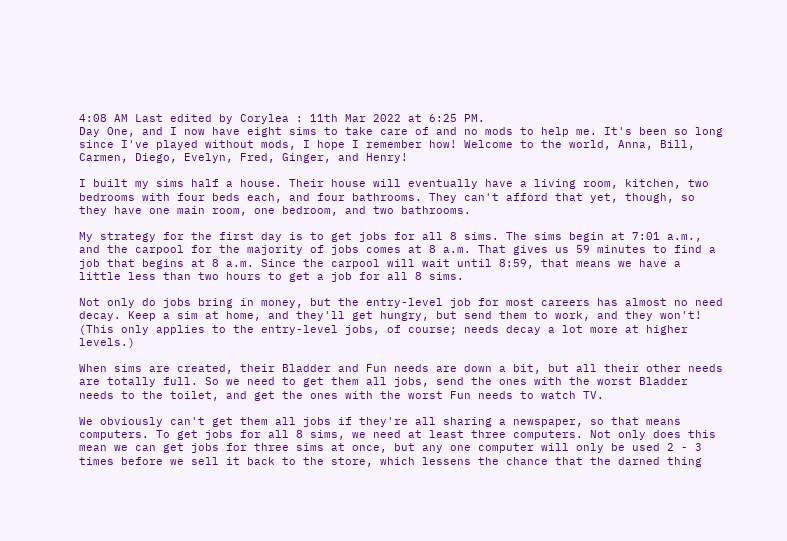4:08 AM Last edited by Corylea : 11th Mar 2022 at 6:25 PM.
Day One, and I now have eight sims to take care of and no mods to help me. It's been so long since I've played without mods, I hope I remember how! Welcome to the world, Anna, Bill, Carmen, Diego, Evelyn, Fred, Ginger, and Henry!

I built my sims half a house. Their house will eventually have a living room, kitchen, two bedrooms with four beds each, and four bathrooms. They can't afford that yet, though, so they have one main room, one bedroom, and two bathrooms.

My strategy for the first day is to get jobs for all 8 sims. The sims begin at 7:01 a.m., and the carpool for the majority of jobs comes at 8 a.m. That gives us 59 minutes to find a job that begins at 8 a.m. Since the carpool will wait until 8:59, that means we have a little less than two hours to get a job for all 8 sims.

Not only do jobs bring in money, but the entry-level job for most careers has almost no need decay. Keep a sim at home, and they'll get hungry, but send them to work, and they won't! (This only applies to the entry-level jobs, of course; needs decay a lot more at higher levels.)

When sims are created, their Bladder and Fun needs are down a bit, but all their other needs are totally full. So we need to get them all jobs, send the ones with the worst Bladder needs to the toilet, and get the ones with the worst Fun needs to watch TV.

We obviously can't get them all jobs if they're all sharing a newspaper, so that means computers. To get jobs for all 8 sims, we need at least three computers. Not only does this mean we can get jobs for three sims at once, but any one computer will only be used 2 - 3 times before we sell it back to the store, which lessens the chance that the darned thing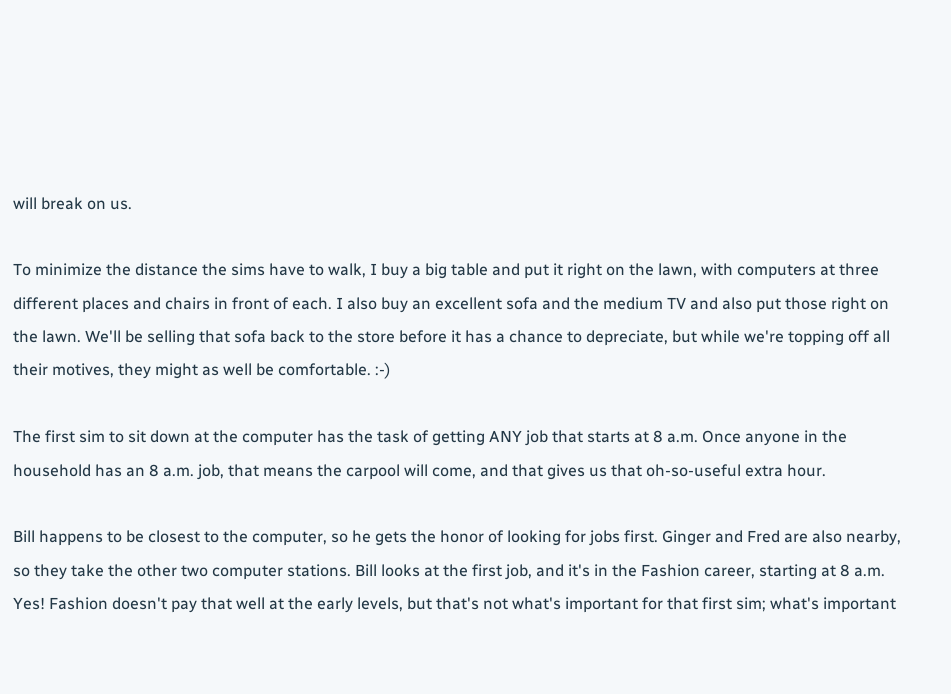will break on us.

To minimize the distance the sims have to walk, I buy a big table and put it right on the lawn, with computers at three different places and chairs in front of each. I also buy an excellent sofa and the medium TV and also put those right on the lawn. We'll be selling that sofa back to the store before it has a chance to depreciate, but while we're topping off all their motives, they might as well be comfortable. :-)

The first sim to sit down at the computer has the task of getting ANY job that starts at 8 a.m. Once anyone in the household has an 8 a.m. job, that means the carpool will come, and that gives us that oh-so-useful extra hour.

Bill happens to be closest to the computer, so he gets the honor of looking for jobs first. Ginger and Fred are also nearby, so they take the other two computer stations. Bill looks at the first job, and it's in the Fashion career, starting at 8 a.m. Yes! Fashion doesn't pay that well at the early levels, but that's not what's important for that first sim; what's important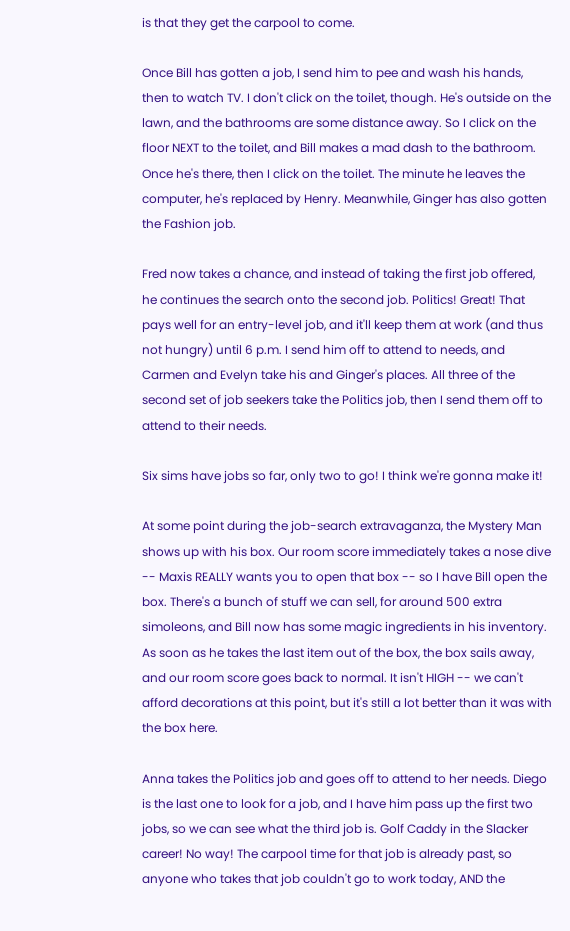is that they get the carpool to come.

Once Bill has gotten a job, I send him to pee and wash his hands, then to watch TV. I don't click on the toilet, though. He's outside on the lawn, and the bathrooms are some distance away. So I click on the floor NEXT to the toilet, and Bill makes a mad dash to the bathroom. Once he's there, then I click on the toilet. The minute he leaves the computer, he's replaced by Henry. Meanwhile, Ginger has also gotten the Fashion job.

Fred now takes a chance, and instead of taking the first job offered, he continues the search onto the second job. Politics! Great! That pays well for an entry-level job, and it'll keep them at work (and thus not hungry) until 6 p.m. I send him off to attend to needs, and Carmen and Evelyn take his and Ginger's places. All three of the second set of job seekers take the Politics job, then I send them off to attend to their needs.

Six sims have jobs so far, only two to go! I think we're gonna make it!

At some point during the job-search extravaganza, the Mystery Man shows up with his box. Our room score immediately takes a nose dive -- Maxis REALLY wants you to open that box -- so I have Bill open the box. There's a bunch of stuff we can sell, for around 500 extra simoleons, and Bill now has some magic ingredients in his inventory. As soon as he takes the last item out of the box, the box sails away, and our room score goes back to normal. It isn't HIGH -- we can't afford decorations at this point, but it's still a lot better than it was with the box here.

Anna takes the Politics job and goes off to attend to her needs. Diego is the last one to look for a job, and I have him pass up the first two jobs, so we can see what the third job is. Golf Caddy in the Slacker career! No way! The carpool time for that job is already past, so anyone who takes that job couldn't go to work today, AND the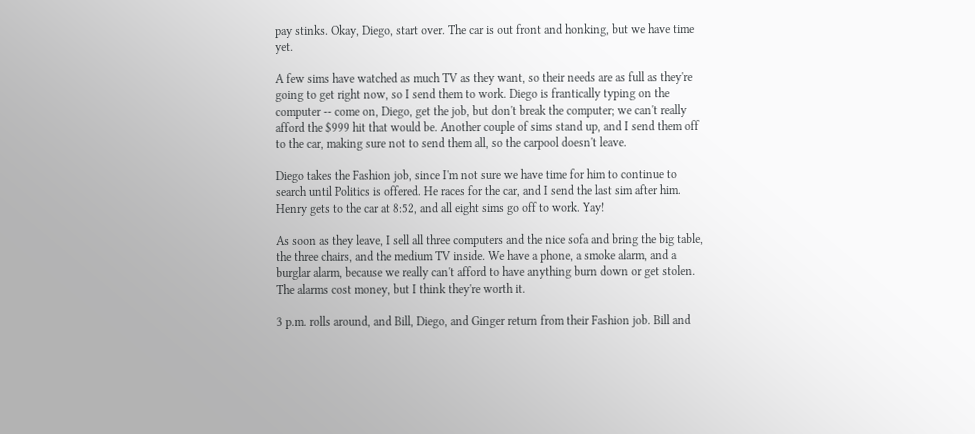pay stinks. Okay, Diego, start over. The car is out front and honking, but we have time yet.

A few sims have watched as much TV as they want, so their needs are as full as they're going to get right now, so I send them to work. Diego is frantically typing on the computer -- come on, Diego, get the job, but don't break the computer; we can't really afford the $999 hit that would be. Another couple of sims stand up, and I send them off to the car, making sure not to send them all, so the carpool doesn't leave.

Diego takes the Fashion job, since I'm not sure we have time for him to continue to search until Politics is offered. He races for the car, and I send the last sim after him. Henry gets to the car at 8:52, and all eight sims go off to work. Yay!

As soon as they leave, I sell all three computers and the nice sofa and bring the big table, the three chairs, and the medium TV inside. We have a phone, a smoke alarm, and a burglar alarm, because we really can't afford to have anything burn down or get stolen. The alarms cost money, but I think they're worth it.

3 p.m. rolls around, and Bill, Diego, and Ginger return from their Fashion job. Bill and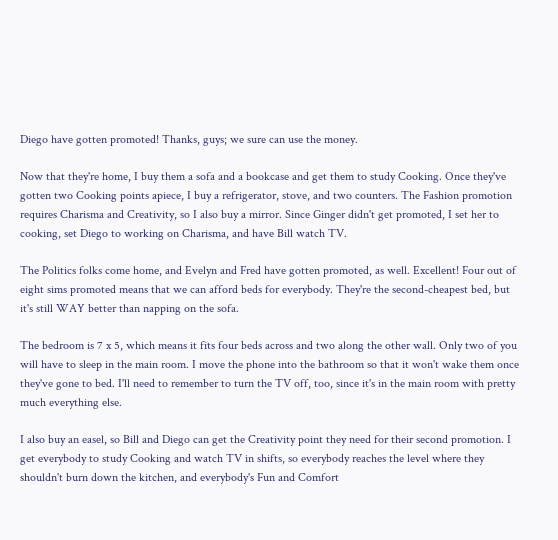Diego have gotten promoted! Thanks, guys; we sure can use the money.

Now that they're home, I buy them a sofa and a bookcase and get them to study Cooking. Once they've gotten two Cooking points apiece, I buy a refrigerator, stove, and two counters. The Fashion promotion requires Charisma and Creativity, so I also buy a mirror. Since Ginger didn't get promoted, I set her to cooking, set Diego to working on Charisma, and have Bill watch TV.

The Politics folks come home, and Evelyn and Fred have gotten promoted, as well. Excellent! Four out of eight sims promoted means that we can afford beds for everybody. They're the second-cheapest bed, but it's still WAY better than napping on the sofa.

The bedroom is 7 x 5, which means it fits four beds across and two along the other wall. Only two of you will have to sleep in the main room. I move the phone into the bathroom so that it won't wake them once they've gone to bed. I'll need to remember to turn the TV off, too, since it's in the main room with pretty much everything else.

I also buy an easel, so Bill and Diego can get the Creativity point they need for their second promotion. I get everybody to study Cooking and watch TV in shifts, so everybody reaches the level where they shouldn't burn down the kitchen, and everybody's Fun and Comfort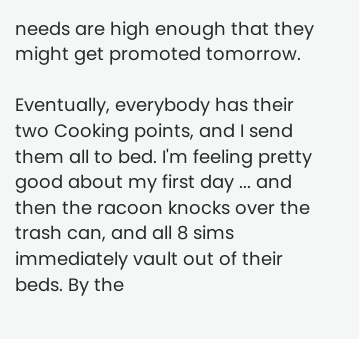needs are high enough that they might get promoted tomorrow.

Eventually, everybody has their two Cooking points, and I send them all to bed. I'm feeling pretty good about my first day ... and then the racoon knocks over the trash can, and all 8 sims immediately vault out of their beds. By the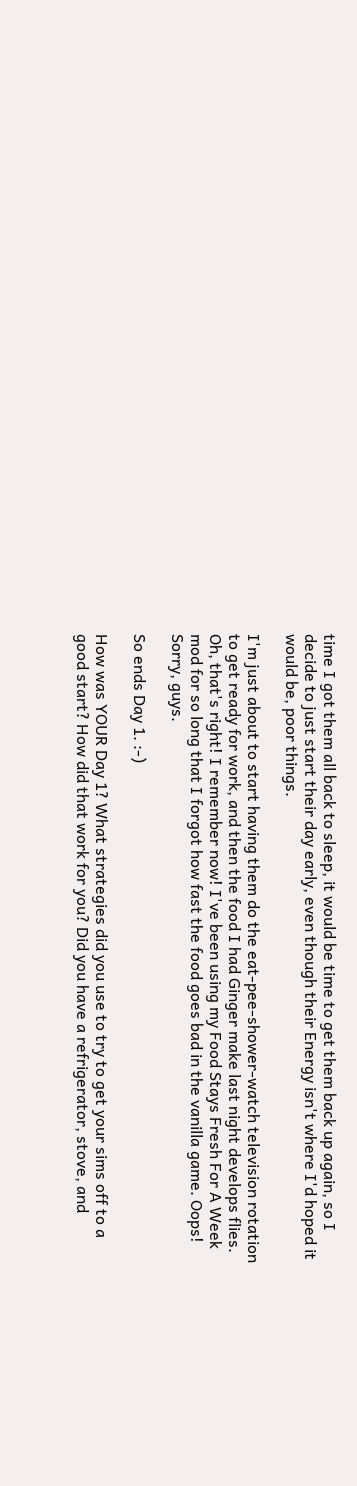time I got them all back to sleep, it would be time to get them back up again, so I decide to just start their day early, even though their Energy isn't where I'd hoped it would be, poor things.

I'm just about to start having them do the eat-pee-shower-watch television rotation to get ready for work, and then the food I had Ginger make last night develops flies. Oh, that's right! I remember now! I've been using my Food Stays Fresh For A Week mod for so long that I forgot how fast the food goes bad in the vanilla game. Oops! Sorry, guys.

So ends Day 1. :-)

How was YOUR Day 1? What strategies did you use to try to get your sims off to a good start? How did that work for you? Did you have a refrigerator, stove, and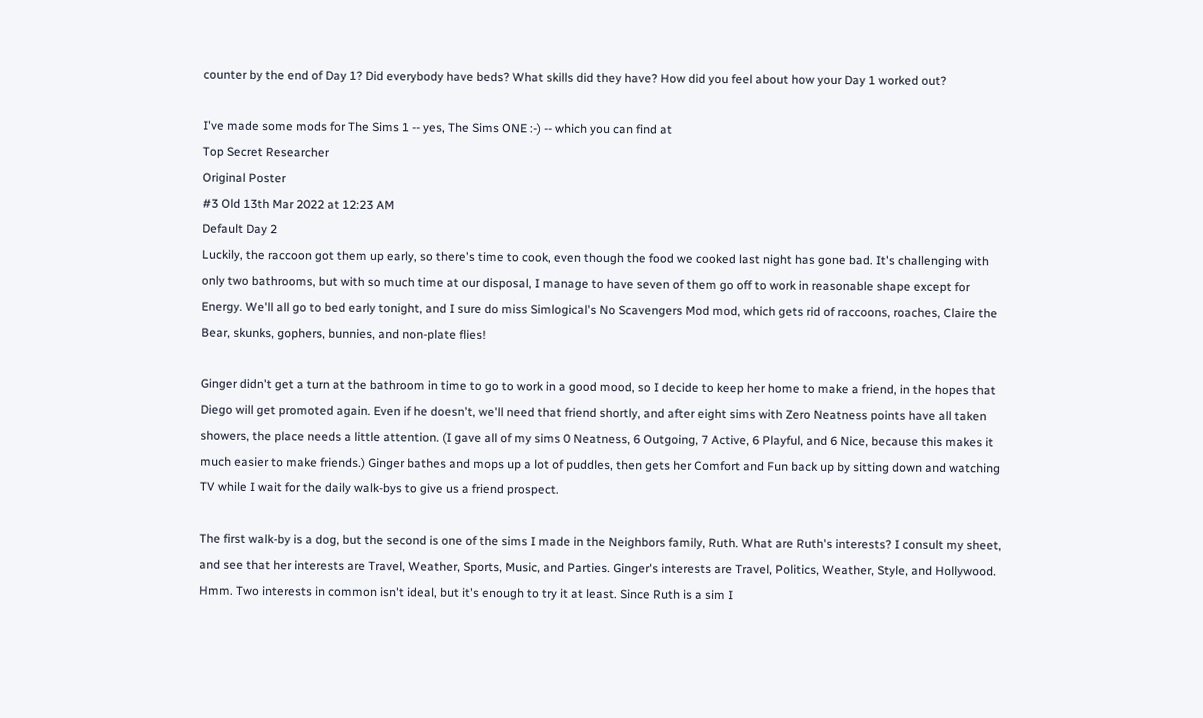counter by the end of Day 1? Did everybody have beds? What skills did they have? How did you feel about how your Day 1 worked out?

I've made some mods for The Sims 1 -- yes, The Sims ONE :-) -- which you can find at
Top Secret Researcher
Original Poster
#3 Old 13th Mar 2022 at 12:23 AM
Default Day 2
Luckily, the raccoon got them up early, so there's time to cook, even though the food we cooked last night has gone bad. It's challenging with only two bathrooms, but with so much time at our disposal, I manage to have seven of them go off to work in reasonable shape except for Energy. We'll all go to bed early tonight, and I sure do miss Simlogical's No Scavengers Mod mod, which gets rid of raccoons, roaches, Claire the Bear, skunks, gophers, bunnies, and non-plate flies!

Ginger didn't get a turn at the bathroom in time to go to work in a good mood, so I decide to keep her home to make a friend, in the hopes that Diego will get promoted again. Even if he doesn't, we'll need that friend shortly, and after eight sims with Zero Neatness points have all taken showers, the place needs a little attention. (I gave all of my sims 0 Neatness, 6 Outgoing, 7 Active, 6 Playful, and 6 Nice, because this makes it much easier to make friends.) Ginger bathes and mops up a lot of puddles, then gets her Comfort and Fun back up by sitting down and watching TV while I wait for the daily walk-bys to give us a friend prospect.

The first walk-by is a dog, but the second is one of the sims I made in the Neighbors family, Ruth. What are Ruth's interests? I consult my sheet, and see that her interests are Travel, Weather, Sports, Music, and Parties. Ginger's interests are Travel, Politics, Weather, Style, and Hollywood. Hmm. Two interests in common isn't ideal, but it's enough to try it at least. Since Ruth is a sim I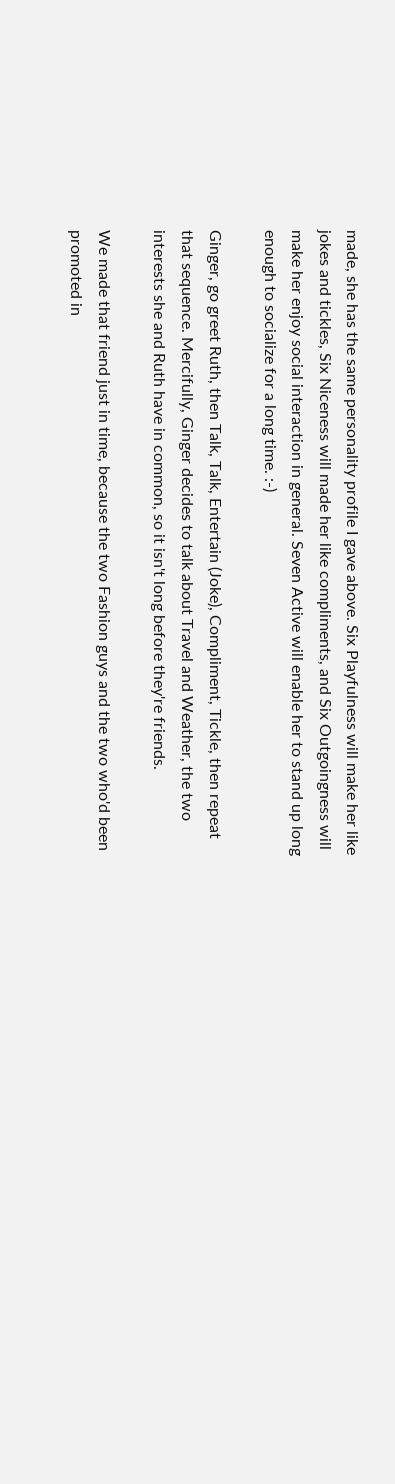made, she has the same personality profile I gave above. Six Playfulness will make her like jokes and tickles, Six Niceness will made her like compliments, and Six Outgoingness will make her enjoy social interaction in general. Seven Active will enable her to stand up long enough to socialize for a long time. :-)

Ginger, go greet Ruth, then Talk, Talk, Entertain (Joke), Compliment, Tickle, then repeat that sequence. Mercifully, Ginger decides to talk about Travel and Weather, the two interests she and Ruth have in common, so it isn't long before they're friends.

We made that friend just in time, because the two Fashion guys and the two who'd been promoted in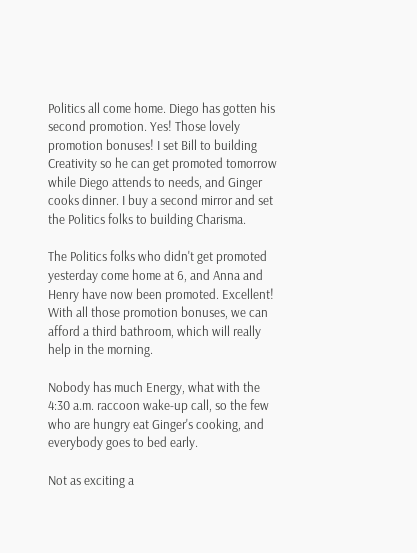Politics all come home. Diego has gotten his second promotion. Yes! Those lovely promotion bonuses! I set Bill to building Creativity so he can get promoted tomorrow while Diego attends to needs, and Ginger cooks dinner. I buy a second mirror and set the Politics folks to building Charisma.

The Politics folks who didn't get promoted yesterday come home at 6, and Anna and Henry have now been promoted. Excellent! With all those promotion bonuses, we can afford a third bathroom, which will really help in the morning.

Nobody has much Energy, what with the 4:30 a.m. raccoon wake-up call, so the few who are hungry eat Ginger's cooking, and everybody goes to bed early.

Not as exciting a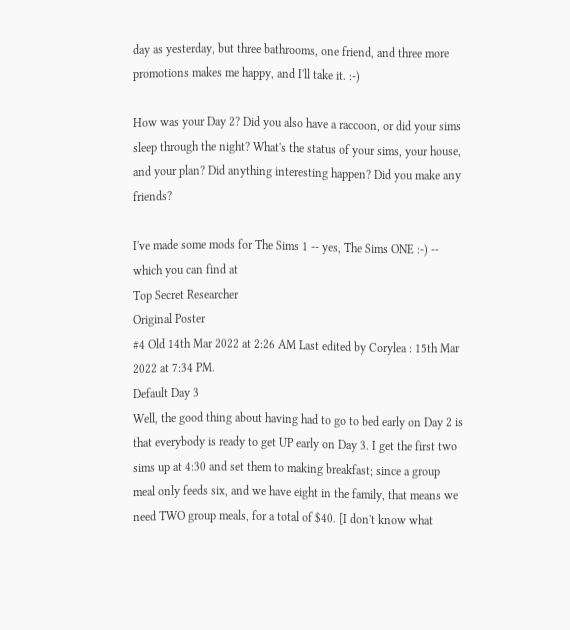day as yesterday, but three bathrooms, one friend, and three more promotions makes me happy, and I'll take it. :-)

How was your Day 2? Did you also have a raccoon, or did your sims sleep through the night? What's the status of your sims, your house, and your plan? Did anything interesting happen? Did you make any friends?

I've made some mods for The Sims 1 -- yes, The Sims ONE :-) -- which you can find at
Top Secret Researcher
Original Poster
#4 Old 14th Mar 2022 at 2:26 AM Last edited by Corylea : 15th Mar 2022 at 7:34 PM.
Default Day 3
Well, the good thing about having had to go to bed early on Day 2 is that everybody is ready to get UP early on Day 3. I get the first two sims up at 4:30 and set them to making breakfast; since a group meal only feeds six, and we have eight in the family, that means we need TWO group meals, for a total of $40. [I don't know what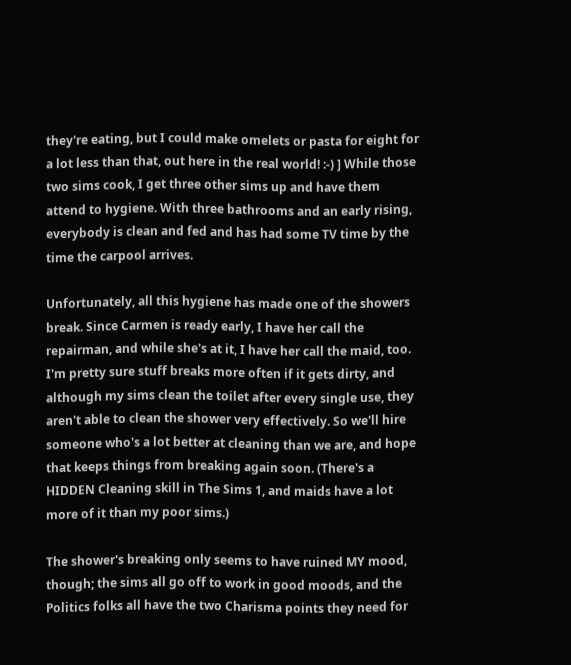they're eating, but I could make omelets or pasta for eight for a lot less than that, out here in the real world! :-) ] While those two sims cook, I get three other sims up and have them attend to hygiene. With three bathrooms and an early rising, everybody is clean and fed and has had some TV time by the time the carpool arrives.

Unfortunately, all this hygiene has made one of the showers break. Since Carmen is ready early, I have her call the repairman, and while she's at it, I have her call the maid, too. I'm pretty sure stuff breaks more often if it gets dirty, and although my sims clean the toilet after every single use, they aren't able to clean the shower very effectively. So we'll hire someone who's a lot better at cleaning than we are, and hope that keeps things from breaking again soon. (There's a HIDDEN Cleaning skill in The Sims 1, and maids have a lot more of it than my poor sims.)

The shower's breaking only seems to have ruined MY mood, though; the sims all go off to work in good moods, and the Politics folks all have the two Charisma points they need for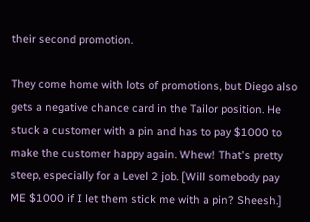their second promotion.

They come home with lots of promotions, but Diego also gets a negative chance card in the Tailor position. He stuck a customer with a pin and has to pay $1000 to make the customer happy again. Whew! That's pretty steep, especially for a Level 2 job. [Will somebody pay ME $1000 if I let them stick me with a pin? Sheesh.]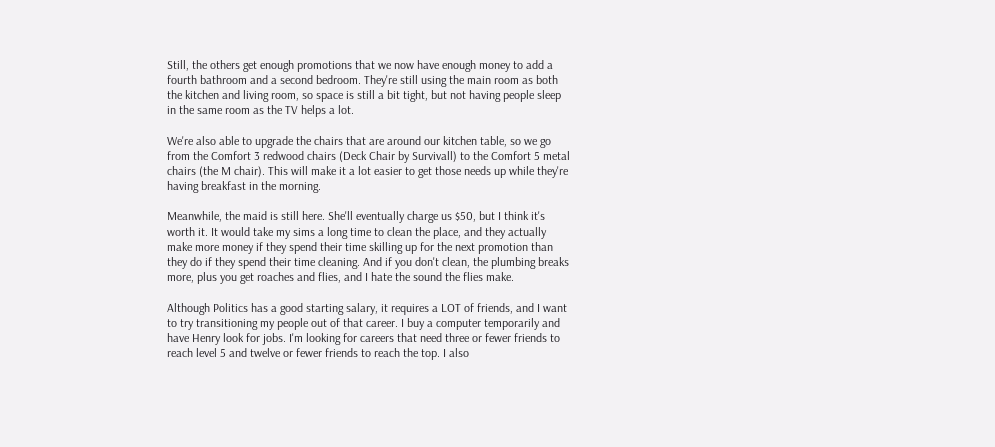Still, the others get enough promotions that we now have enough money to add a fourth bathroom and a second bedroom. They're still using the main room as both the kitchen and living room, so space is still a bit tight, but not having people sleep in the same room as the TV helps a lot.

We're also able to upgrade the chairs that are around our kitchen table, so we go from the Comfort 3 redwood chairs (Deck Chair by Survivall) to the Comfort 5 metal chairs (the M chair). This will make it a lot easier to get those needs up while they're having breakfast in the morning.

Meanwhile, the maid is still here. She'll eventually charge us $50, but I think it's worth it. It would take my sims a long time to clean the place, and they actually make more money if they spend their time skilling up for the next promotion than they do if they spend their time cleaning. And if you don't clean, the plumbing breaks more, plus you get roaches and flies, and I hate the sound the flies make.

Although Politics has a good starting salary, it requires a LOT of friends, and I want to try transitioning my people out of that career. I buy a computer temporarily and have Henry look for jobs. I'm looking for careers that need three or fewer friends to reach level 5 and twelve or fewer friends to reach the top. I also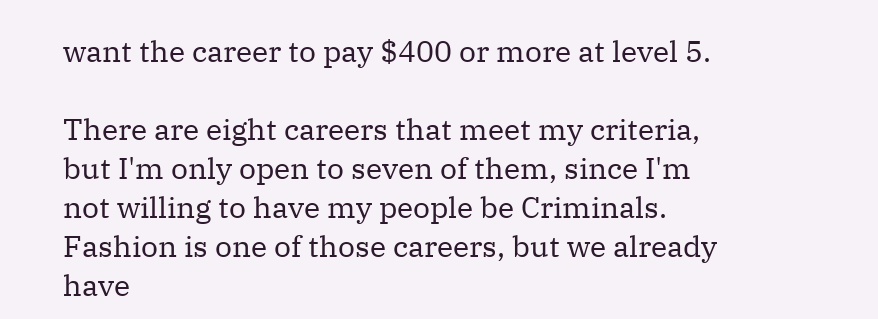want the career to pay $400 or more at level 5.

There are eight careers that meet my criteria, but I'm only open to seven of them, since I'm not willing to have my people be Criminals. Fashion is one of those careers, but we already have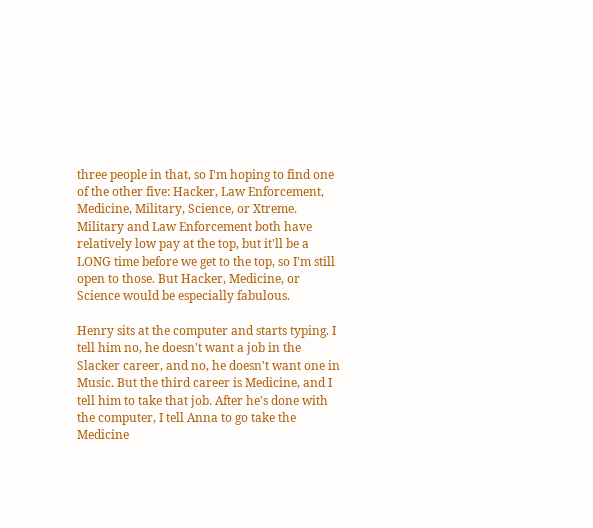three people in that, so I'm hoping to find one of the other five: Hacker, Law Enforcement, Medicine, Military, Science, or Xtreme. Military and Law Enforcement both have relatively low pay at the top, but it'll be a LONG time before we get to the top, so I'm still open to those. But Hacker, Medicine, or Science would be especially fabulous.

Henry sits at the computer and starts typing. I tell him no, he doesn't want a job in the Slacker career, and no, he doesn't want one in Music. But the third career is Medicine, and I tell him to take that job. After he's done with the computer, I tell Anna to go take the Medicine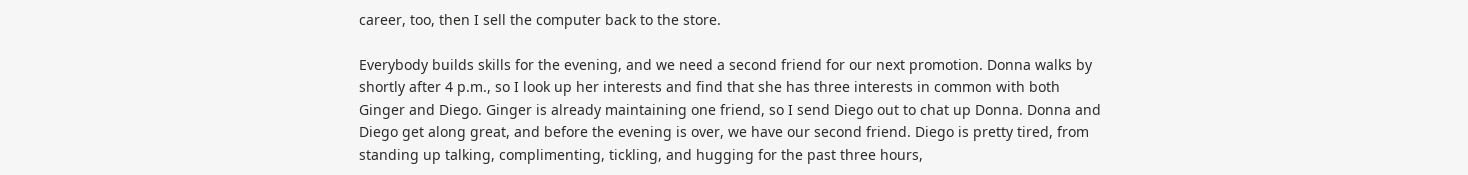career, too, then I sell the computer back to the store.

Everybody builds skills for the evening, and we need a second friend for our next promotion. Donna walks by shortly after 4 p.m., so I look up her interests and find that she has three interests in common with both Ginger and Diego. Ginger is already maintaining one friend, so I send Diego out to chat up Donna. Donna and Diego get along great, and before the evening is over, we have our second friend. Diego is pretty tired, from standing up talking, complimenting, tickling, and hugging for the past three hours,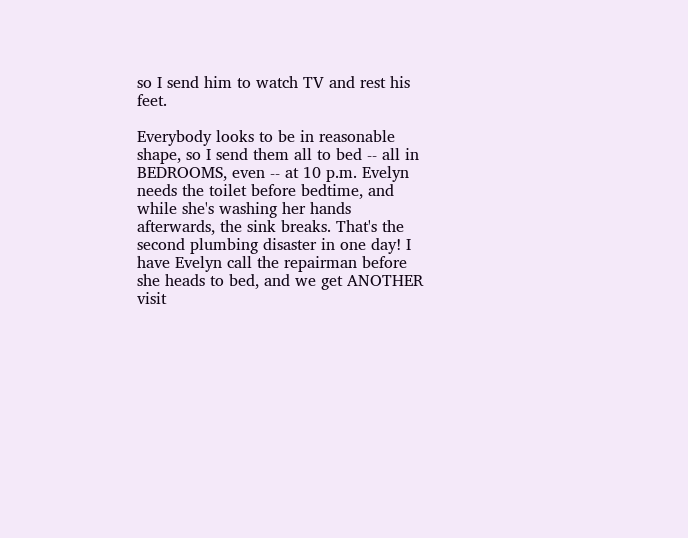so I send him to watch TV and rest his feet.

Everybody looks to be in reasonable shape, so I send them all to bed -- all in BEDROOMS, even -- at 10 p.m. Evelyn needs the toilet before bedtime, and while she's washing her hands afterwards, the sink breaks. That's the second plumbing disaster in one day! I have Evelyn call the repairman before she heads to bed, and we get ANOTHER visit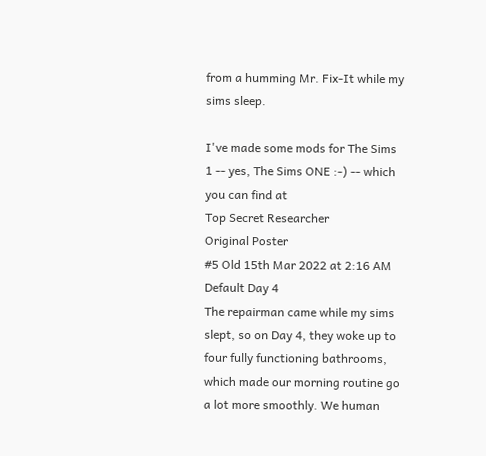from a humming Mr. Fix-It while my sims sleep.

I've made some mods for The Sims 1 -- yes, The Sims ONE :-) -- which you can find at
Top Secret Researcher
Original Poster
#5 Old 15th Mar 2022 at 2:16 AM
Default Day 4
The repairman came while my sims slept, so on Day 4, they woke up to four fully functioning bathrooms, which made our morning routine go a lot more smoothly. We human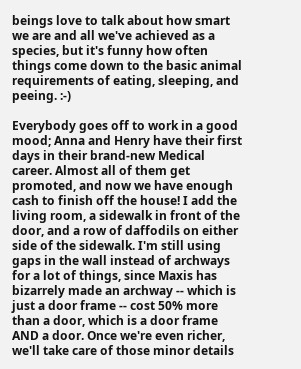beings love to talk about how smart we are and all we've achieved as a species, but it's funny how often things come down to the basic animal requirements of eating, sleeping, and peeing. :-)

Everybody goes off to work in a good mood; Anna and Henry have their first days in their brand-new Medical career. Almost all of them get promoted, and now we have enough cash to finish off the house! I add the living room, a sidewalk in front of the door, and a row of daffodils on either side of the sidewalk. I'm still using gaps in the wall instead of archways for a lot of things, since Maxis has bizarrely made an archway -- which is just a door frame -- cost 50% more than a door, which is a door frame AND a door. Once we're even richer, we'll take care of those minor details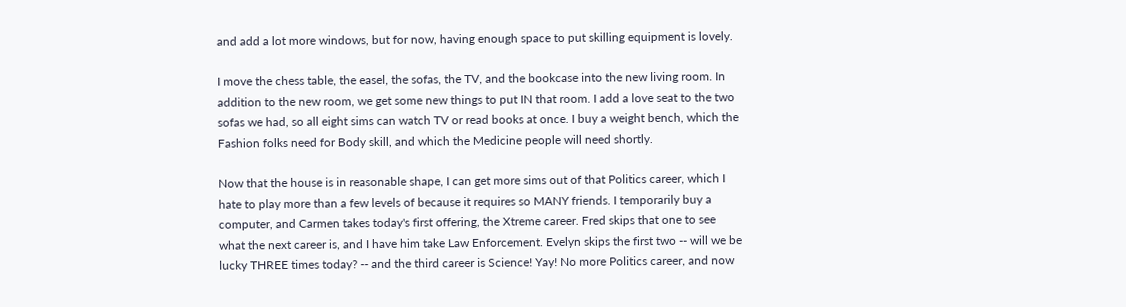and add a lot more windows, but for now, having enough space to put skilling equipment is lovely.

I move the chess table, the easel, the sofas, the TV, and the bookcase into the new living room. In addition to the new room, we get some new things to put IN that room. I add a love seat to the two sofas we had, so all eight sims can watch TV or read books at once. I buy a weight bench, which the Fashion folks need for Body skill, and which the Medicine people will need shortly.

Now that the house is in reasonable shape, I can get more sims out of that Politics career, which I hate to play more than a few levels of because it requires so MANY friends. I temporarily buy a computer, and Carmen takes today's first offering, the Xtreme career. Fred skips that one to see what the next career is, and I have him take Law Enforcement. Evelyn skips the first two -- will we be lucky THREE times today? -- and the third career is Science! Yay! No more Politics career, and now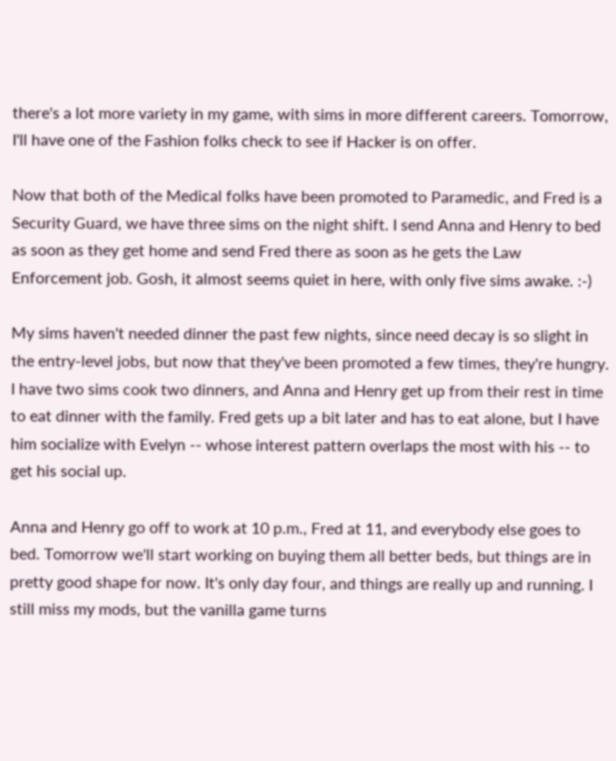there's a lot more variety in my game, with sims in more different careers. Tomorrow, I'll have one of the Fashion folks check to see if Hacker is on offer.

Now that both of the Medical folks have been promoted to Paramedic, and Fred is a Security Guard, we have three sims on the night shift. I send Anna and Henry to bed as soon as they get home and send Fred there as soon as he gets the Law Enforcement job. Gosh, it almost seems quiet in here, with only five sims awake. :-)

My sims haven't needed dinner the past few nights, since need decay is so slight in the entry-level jobs, but now that they've been promoted a few times, they're hungry. I have two sims cook two dinners, and Anna and Henry get up from their rest in time to eat dinner with the family. Fred gets up a bit later and has to eat alone, but I have him socialize with Evelyn -- whose interest pattern overlaps the most with his -- to get his social up.

Anna and Henry go off to work at 10 p.m., Fred at 11, and everybody else goes to bed. Tomorrow we'll start working on buying them all better beds, but things are in pretty good shape for now. It's only day four, and things are really up and running. I still miss my mods, but the vanilla game turns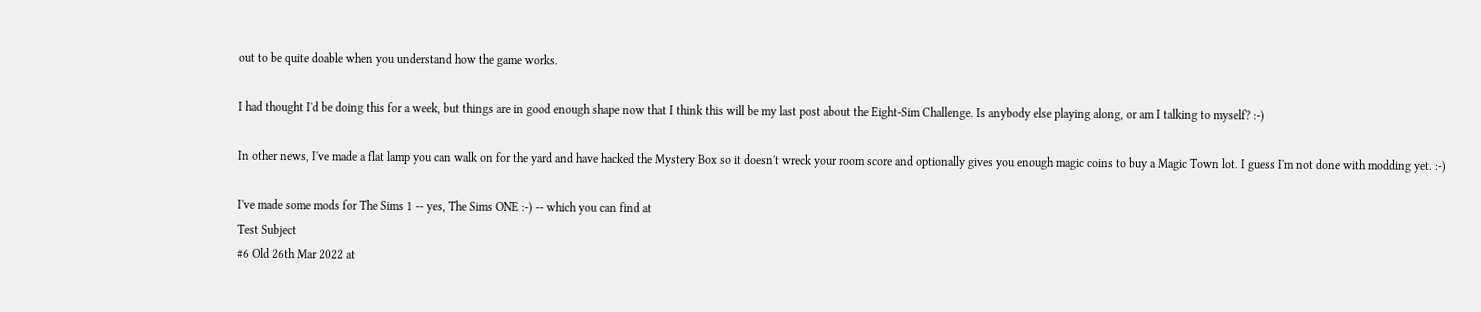out to be quite doable when you understand how the game works.

I had thought I'd be doing this for a week, but things are in good enough shape now that I think this will be my last post about the Eight-Sim Challenge. Is anybody else playing along, or am I talking to myself? :-)

In other news, I've made a flat lamp you can walk on for the yard and have hacked the Mystery Box so it doesn't wreck your room score and optionally gives you enough magic coins to buy a Magic Town lot. I guess I'm not done with modding yet. :-)

I've made some mods for The Sims 1 -- yes, The Sims ONE :-) -- which you can find at
Test Subject
#6 Old 26th Mar 2022 at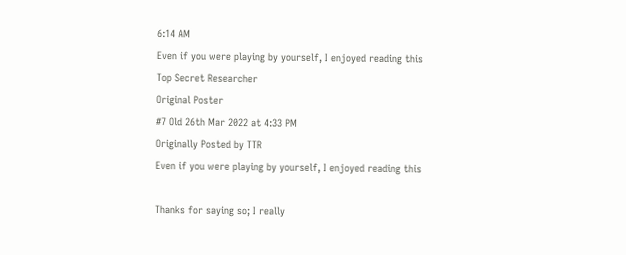6:14 AM
Even if you were playing by yourself, I enjoyed reading this
Top Secret Researcher
Original Poster
#7 Old 26th Mar 2022 at 4:33 PM
Originally Posted by TTR
Even if you were playing by yourself, I enjoyed reading this

Thanks for saying so; I really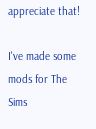appreciate that!

I've made some mods for The Sims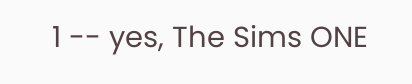1 -- yes, The Sims ONE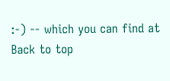:-) -- which you can find at
Back to top